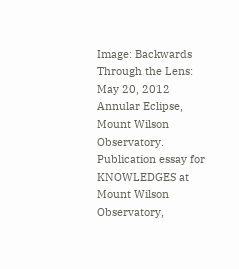Image: Backwards Through the Lens: May 20, 2012 Annular Eclipse, Mount Wilson Observatory.
Publication essay for KNOWLEDGES at Mount Wilson Observatory,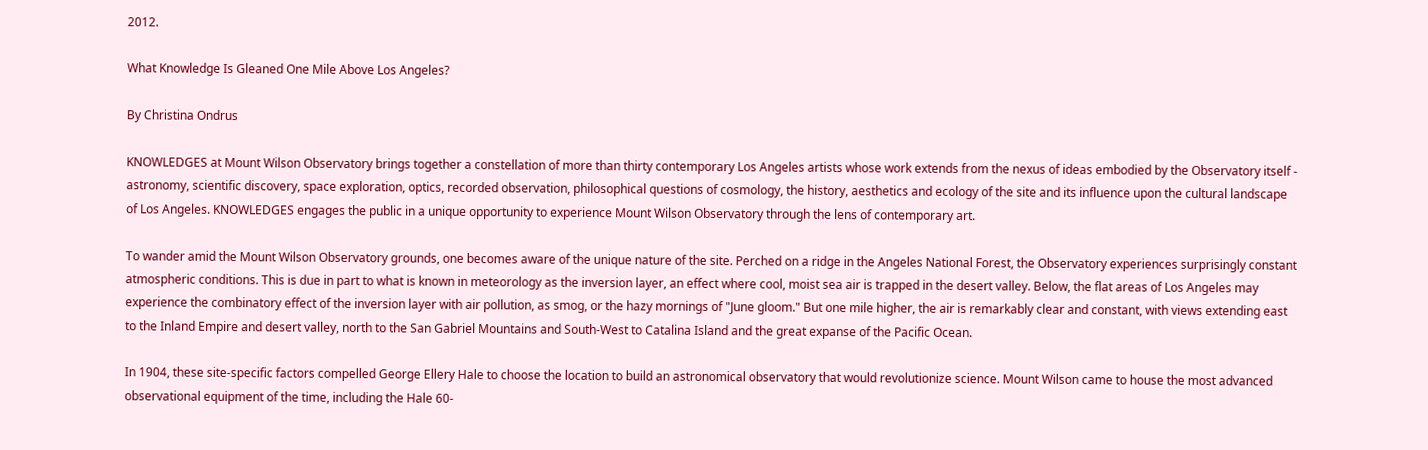2012.

What Knowledge Is Gleaned One Mile Above Los Angeles?

By Christina Ondrus

KNOWLEDGES at Mount Wilson Observatory brings together a constellation of more than thirty contemporary Los Angeles artists whose work extends from the nexus of ideas embodied by the Observatory itself - astronomy, scientific discovery, space exploration, optics, recorded observation, philosophical questions of cosmology, the history, aesthetics and ecology of the site and its influence upon the cultural landscape of Los Angeles. KNOWLEDGES engages the public in a unique opportunity to experience Mount Wilson Observatory through the lens of contemporary art.

To wander amid the Mount Wilson Observatory grounds, one becomes aware of the unique nature of the site. Perched on a ridge in the Angeles National Forest, the Observatory experiences surprisingly constant atmospheric conditions. This is due in part to what is known in meteorology as the inversion layer, an effect where cool, moist sea air is trapped in the desert valley. Below, the flat areas of Los Angeles may experience the combinatory effect of the inversion layer with air pollution, as smog, or the hazy mornings of "June gloom." But one mile higher, the air is remarkably clear and constant, with views extending east to the Inland Empire and desert valley, north to the San Gabriel Mountains and South-West to Catalina Island and the great expanse of the Pacific Ocean.

In 1904, these site-specific factors compelled George Ellery Hale to choose the location to build an astronomical observatory that would revolutionize science. Mount Wilson came to house the most advanced observational equipment of the time, including the Hale 60-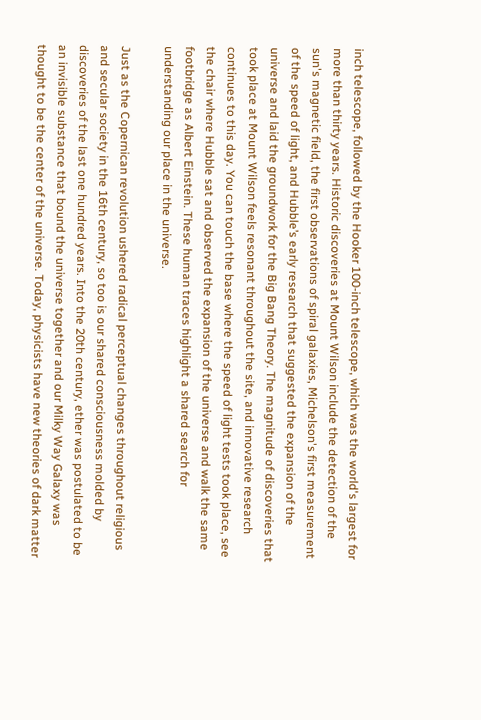inch telescope, followed by the Hooker 100-inch telescope, which was the world's largest for more than thirty years. Historic discoveries at Mount Wilson include the detection of the sun's magnetic field, the first observations of spiral galaxies, Michelson's first measurement of the speed of light, and Hubble’s early research that suggested the expansion of the universe and laid the groundwork for the Big Bang Theory. The magnitude of discoveries that took place at Mount Wilson feels resonant throughout the site, and innovative research continues to this day. You can touch the base where the speed of light tests took place, see the chair where Hubble sat and observed the expansion of the universe and walk the same footbridge as Albert Einstein. These human traces highlight a shared search for understanding our place in the universe.

Just as the Copernican revolution ushered radical perceptual changes throughout religious and secular society in the 16th century, so too is our shared consciousness molded by discoveries of the last one hundred years. Into the 20th century, ether was postulated to be an invisible substance that bound the universe together and our Milky Way Galaxy was thought to be the center of the universe. Today, physicists have new theories of dark matter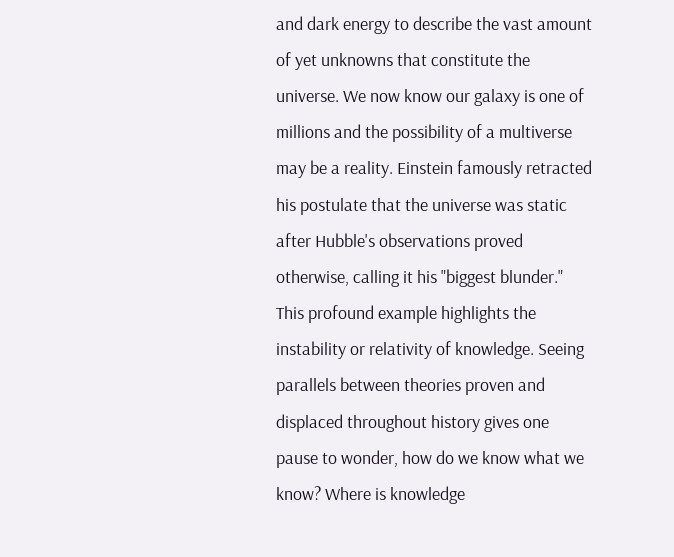and dark energy to describe the vast amount of yet unknowns that constitute the universe. We now know our galaxy is one of millions and the possibility of a multiverse may be a reality. Einstein famously retracted his postulate that the universe was static after Hubble's observations proved otherwise, calling it his "biggest blunder." This profound example highlights the instability or relativity of knowledge. Seeing parallels between theories proven and displaced throughout history gives one pause to wonder, how do we know what we know? Where is knowledge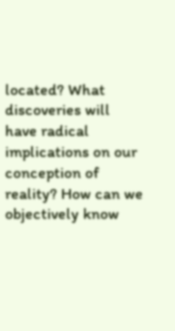located? What discoveries will have radical implications on our conception of reality? How can we objectively know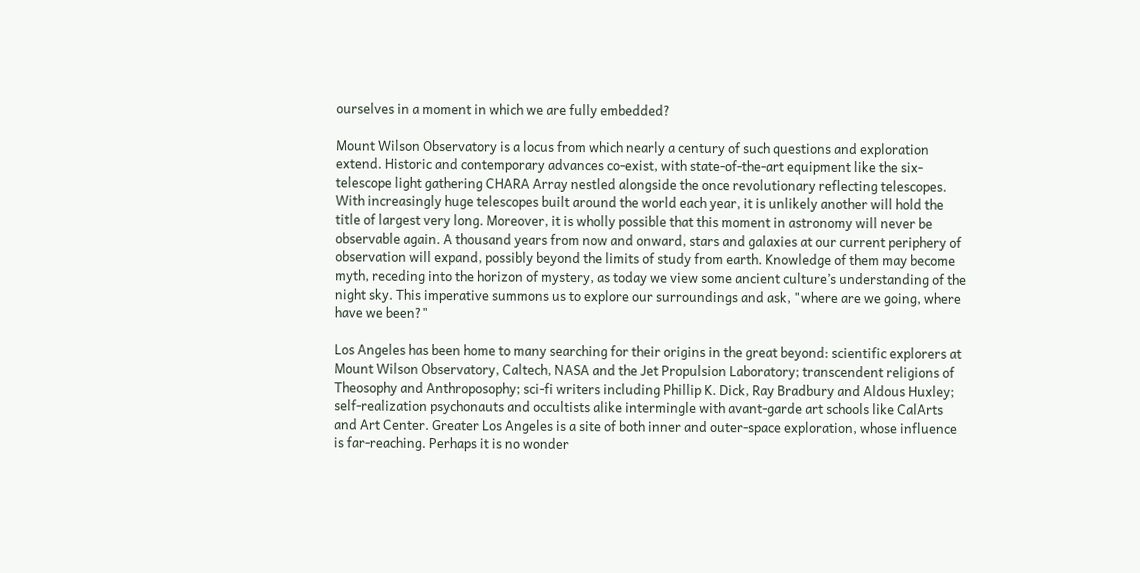ourselves in a moment in which we are fully embedded?

Mount Wilson Observatory is a locus from which nearly a century of such questions and exploration extend. Historic and contemporary advances co-exist, with state-of-the-art equipment like the six-telescope light gathering CHARA Array nestled alongside the once revolutionary reflecting telescopes. With increasingly huge telescopes built around the world each year, it is unlikely another will hold the title of largest very long. Moreover, it is wholly possible that this moment in astronomy will never be observable again. A thousand years from now and onward, stars and galaxies at our current periphery of observation will expand, possibly beyond the limits of study from earth. Knowledge of them may become myth, receding into the horizon of mystery, as today we view some ancient culture’s understanding of the night sky. This imperative summons us to explore our surroundings and ask, "where are we going, where have we been?"

Los Angeles has been home to many searching for their origins in the great beyond: scientific explorers at Mount Wilson Observatory, Caltech, NASA and the Jet Propulsion Laboratory; transcendent religions of Theosophy and Anthroposophy; sci-fi writers including Phillip K. Dick, Ray Bradbury and Aldous Huxley; self-realization psychonauts and occultists alike intermingle with avant-garde art schools like CalArts and Art Center. Greater Los Angeles is a site of both inner and outer-space exploration, whose influence is far-reaching. Perhaps it is no wonder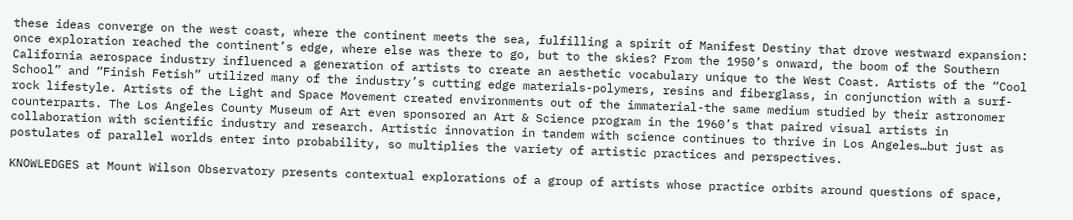these ideas converge on the west coast, where the continent meets the sea, fulfilling a spirit of Manifest Destiny that drove westward expansion: once exploration reached the continent’s edge, where else was there to go, but to the skies? From the 1950’s onward, the boom of the Southern California aerospace industry influenced a generation of artists to create an aesthetic vocabulary unique to the West Coast. Artists of the “Cool School” and “Finish Fetish” utilized many of the industry’s cutting edge materials-polymers, resins and fiberglass, in conjunction with a surf-rock lifestyle. Artists of the Light and Space Movement created environments out of the immaterial-the same medium studied by their astronomer counterparts. The Los Angeles County Museum of Art even sponsored an Art & Science program in the 1960’s that paired visual artists in collaboration with scientific industry and research. Artistic innovation in tandem with science continues to thrive in Los Angeles…but just as postulates of parallel worlds enter into probability, so multiplies the variety of artistic practices and perspectives.

KNOWLEDGES at Mount Wilson Observatory presents contextual explorations of a group of artists whose practice orbits around questions of space,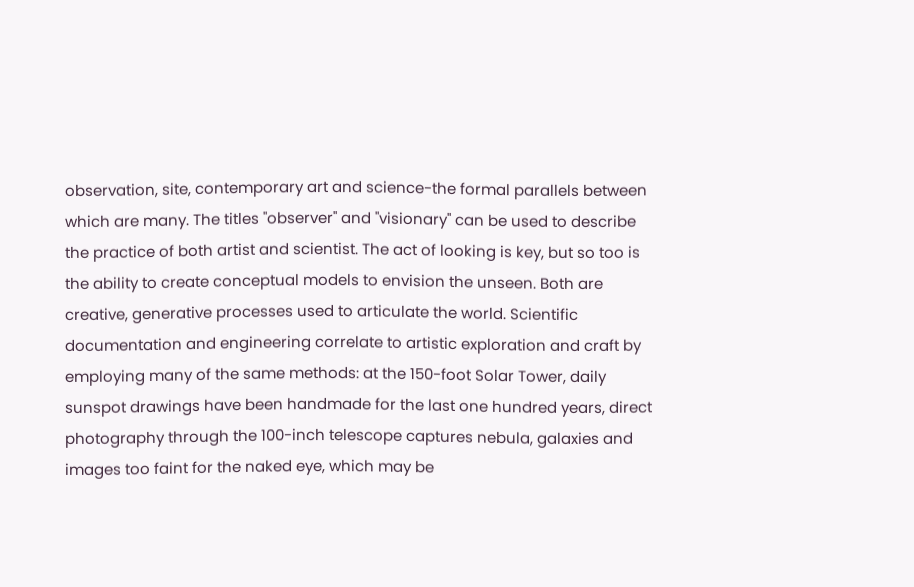observation, site, contemporary art and science-the formal parallels between which are many. The titles "observer" and "visionary" can be used to describe the practice of both artist and scientist. The act of looking is key, but so too is the ability to create conceptual models to envision the unseen. Both are creative, generative processes used to articulate the world. Scientific documentation and engineering correlate to artistic exploration and craft by employing many of the same methods: at the 150-foot Solar Tower, daily sunspot drawings have been handmade for the last one hundred years, direct photography through the 100-inch telescope captures nebula, galaxies and images too faint for the naked eye, which may be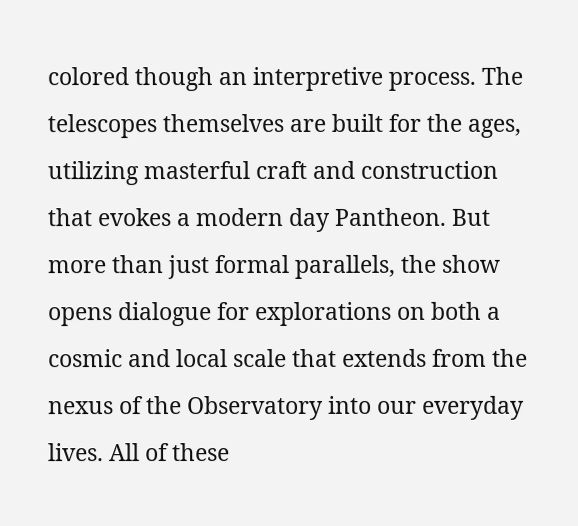colored though an interpretive process. The telescopes themselves are built for the ages, utilizing masterful craft and construction that evokes a modern day Pantheon. But more than just formal parallels, the show opens dialogue for explorations on both a cosmic and local scale that extends from the nexus of the Observatory into our everyday lives. All of these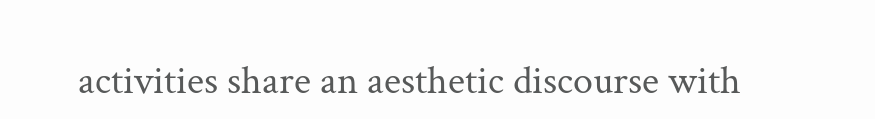activities share an aesthetic discourse with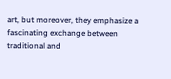art, but moreover, they emphasize a fascinating exchange between traditional and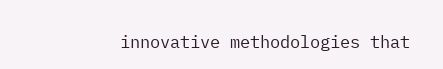innovative methodologies that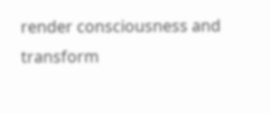render consciousness and transform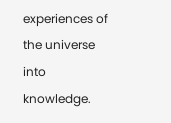experiences of the universe into knowledge.